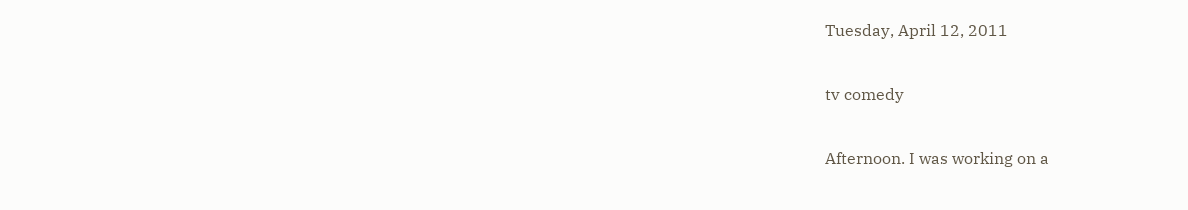Tuesday, April 12, 2011

tv comedy

Afternoon. I was working on a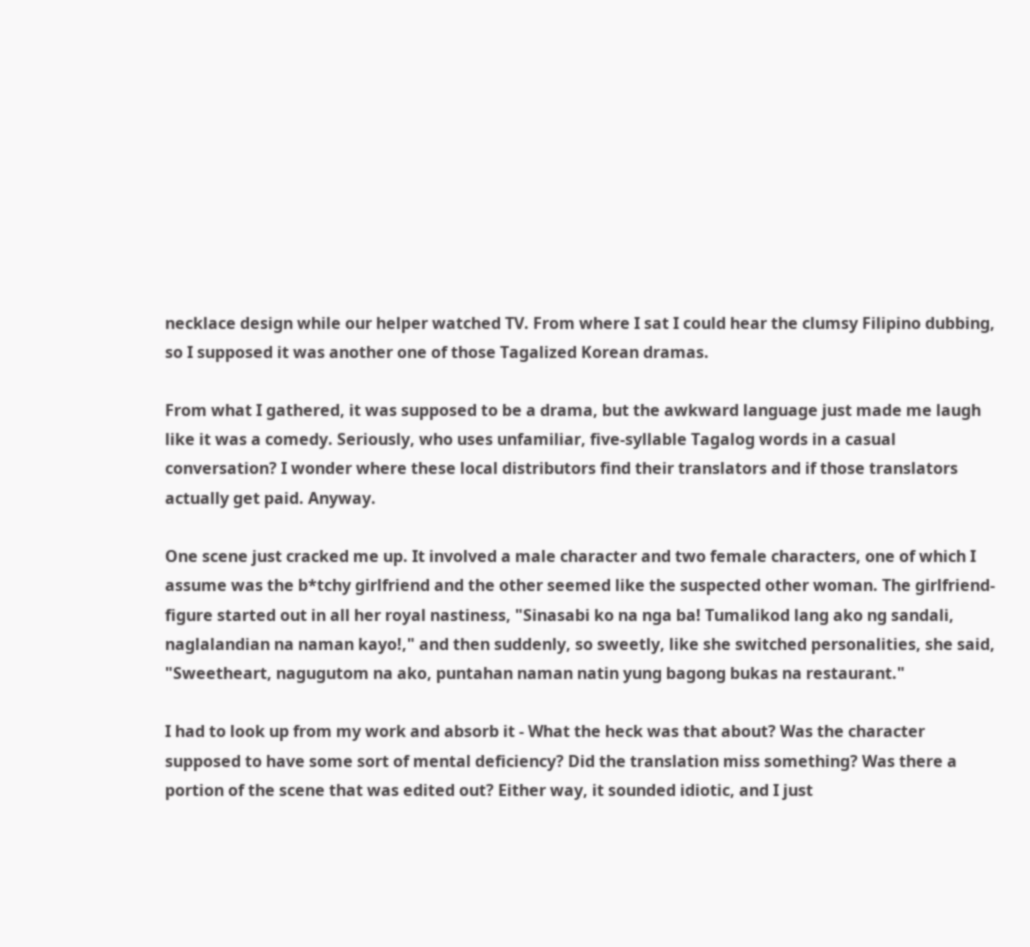necklace design while our helper watched TV. From where I sat I could hear the clumsy Filipino dubbing, so I supposed it was another one of those Tagalized Korean dramas.

From what I gathered, it was supposed to be a drama, but the awkward language just made me laugh like it was a comedy. Seriously, who uses unfamiliar, five-syllable Tagalog words in a casual conversation? I wonder where these local distributors find their translators and if those translators actually get paid. Anyway.

One scene just cracked me up. It involved a male character and two female characters, one of which I assume was the b*tchy girlfriend and the other seemed like the suspected other woman. The girlfriend-figure started out in all her royal nastiness, "Sinasabi ko na nga ba! Tumalikod lang ako ng sandali, naglalandian na naman kayo!," and then suddenly, so sweetly, like she switched personalities, she said, "Sweetheart, nagugutom na ako, puntahan naman natin yung bagong bukas na restaurant."

I had to look up from my work and absorb it - What the heck was that about? Was the character supposed to have some sort of mental deficiency? Did the translation miss something? Was there a portion of the scene that was edited out? Either way, it sounded idiotic, and I just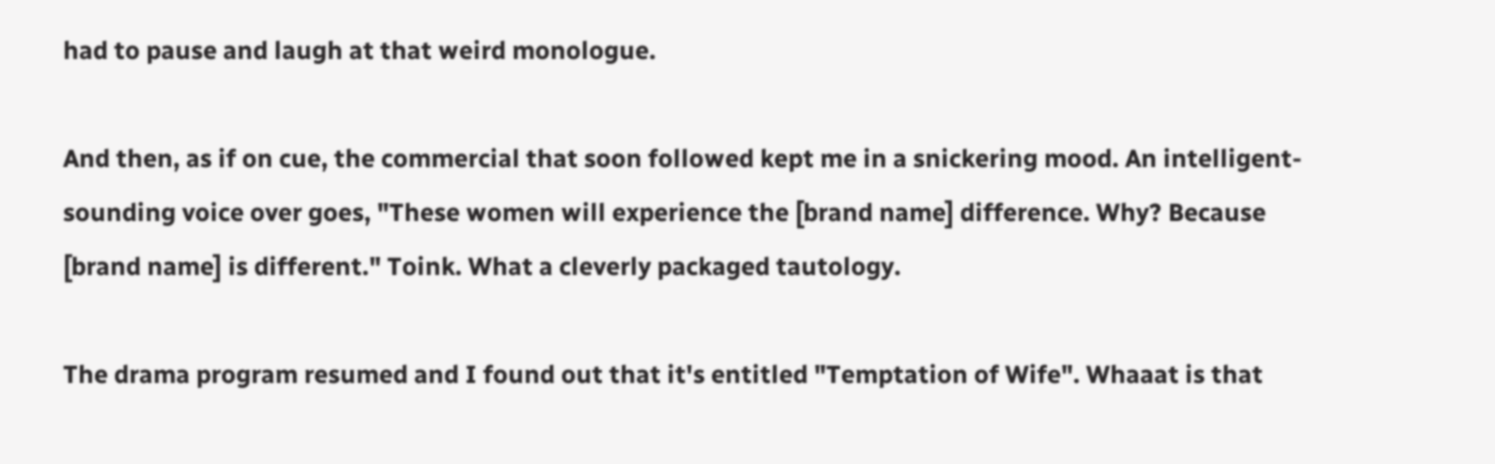had to pause and laugh at that weird monologue.

And then, as if on cue, the commercial that soon followed kept me in a snickering mood. An intelligent-sounding voice over goes, "These women will experience the [brand name] difference. Why? Because [brand name] is different." Toink. What a cleverly packaged tautology.

The drama program resumed and I found out that it's entitled "Temptation of Wife". Whaaat is that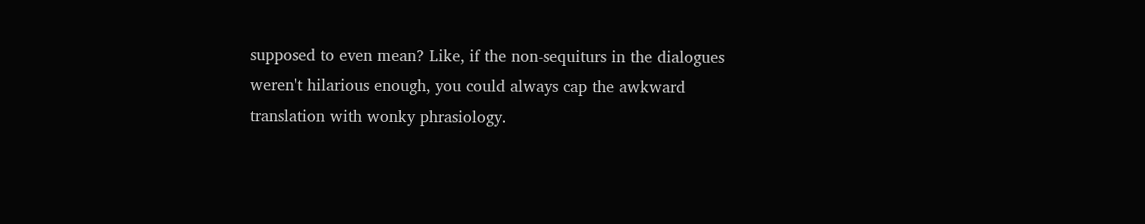supposed to even mean? Like, if the non-sequiturs in the dialogues weren't hilarious enough, you could always cap the awkward translation with wonky phrasiology.